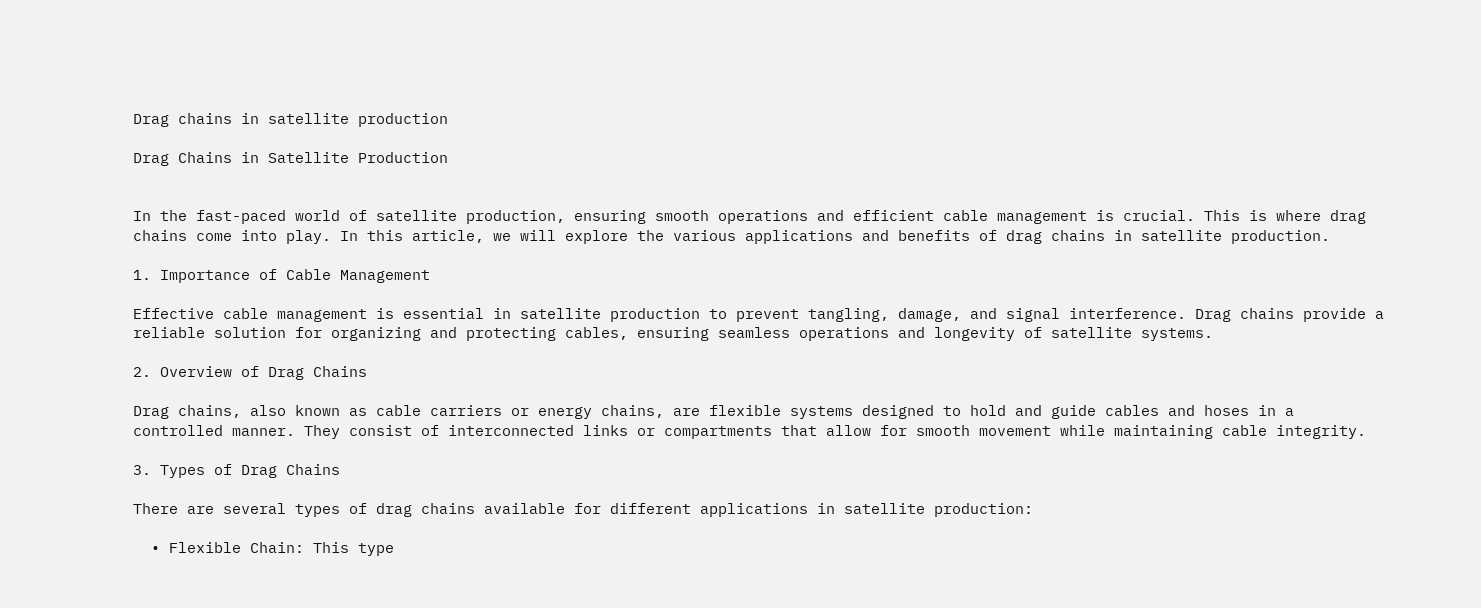Drag chains in satellite production

Drag Chains in Satellite Production


In the fast-paced world of satellite production, ensuring smooth operations and efficient cable management is crucial. This is where drag chains come into play. In this article, we will explore the various applications and benefits of drag chains in satellite production.

1. Importance of Cable Management

Effective cable management is essential in satellite production to prevent tangling, damage, and signal interference. Drag chains provide a reliable solution for organizing and protecting cables, ensuring seamless operations and longevity of satellite systems.

2. Overview of Drag Chains

Drag chains, also known as cable carriers or energy chains, are flexible systems designed to hold and guide cables and hoses in a controlled manner. They consist of interconnected links or compartments that allow for smooth movement while maintaining cable integrity.

3. Types of Drag Chains

There are several types of drag chains available for different applications in satellite production:

  • Flexible Chain: This type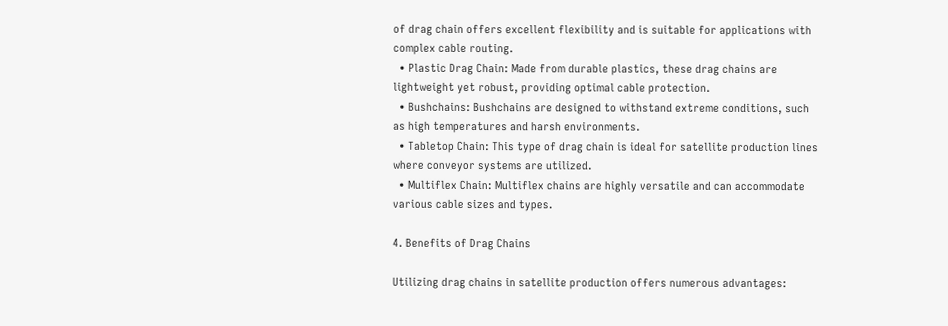of drag chain offers excellent flexibility and is suitable for applications with complex cable routing.
  • Plastic Drag Chain: Made from durable plastics, these drag chains are lightweight yet robust, providing optimal cable protection.
  • Bushchains: Bushchains are designed to withstand extreme conditions, such as high temperatures and harsh environments.
  • Tabletop Chain: This type of drag chain is ideal for satellite production lines where conveyor systems are utilized.
  • Multiflex Chain: Multiflex chains are highly versatile and can accommodate various cable sizes and types.

4. Benefits of Drag Chains

Utilizing drag chains in satellite production offers numerous advantages: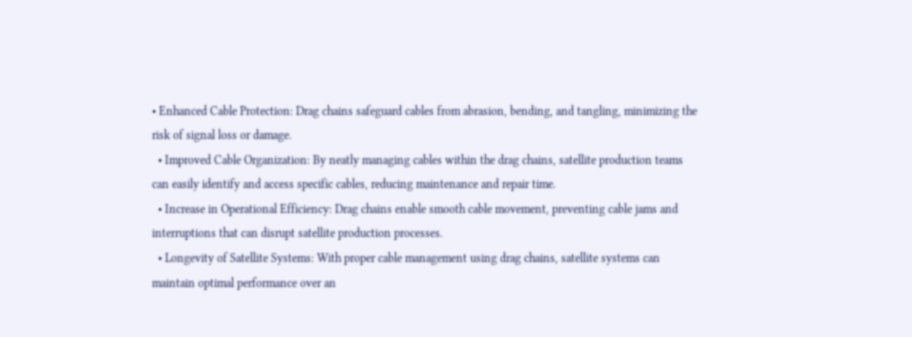• Enhanced Cable Protection: Drag chains safeguard cables from abrasion, bending, and tangling, minimizing the risk of signal loss or damage.
  • Improved Cable Organization: By neatly managing cables within the drag chains, satellite production teams can easily identify and access specific cables, reducing maintenance and repair time.
  • Increase in Operational Efficiency: Drag chains enable smooth cable movement, preventing cable jams and interruptions that can disrupt satellite production processes.
  • Longevity of Satellite Systems: With proper cable management using drag chains, satellite systems can maintain optimal performance over an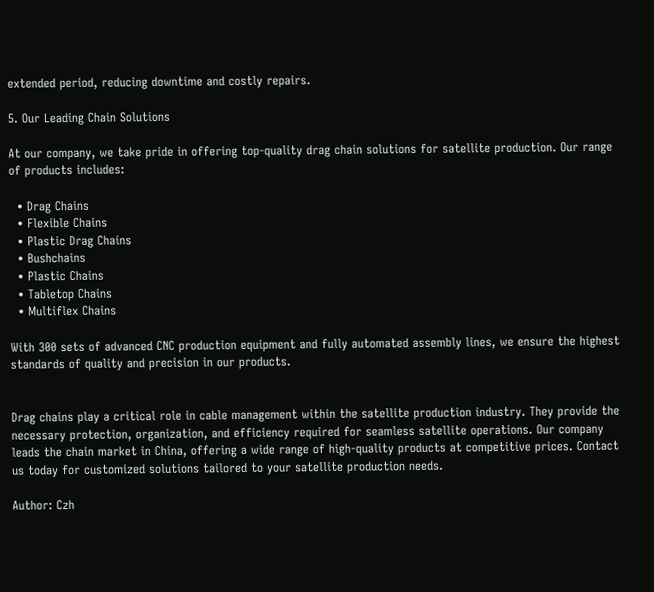extended period, reducing downtime and costly repairs.

5. Our Leading Chain Solutions

At our company, we take pride in offering top-quality drag chain solutions for satellite production. Our range of products includes:

  • Drag Chains
  • Flexible Chains
  • Plastic Drag Chains
  • Bushchains
  • Plastic Chains
  • Tabletop Chains
  • Multiflex Chains

With 300 sets of advanced CNC production equipment and fully automated assembly lines, we ensure the highest standards of quality and precision in our products.


Drag chains play a critical role in cable management within the satellite production industry. They provide the necessary protection, organization, and efficiency required for seamless satellite operations. Our company leads the chain market in China, offering a wide range of high-quality products at competitive prices. Contact us today for customized solutions tailored to your satellite production needs.

Author: Czh